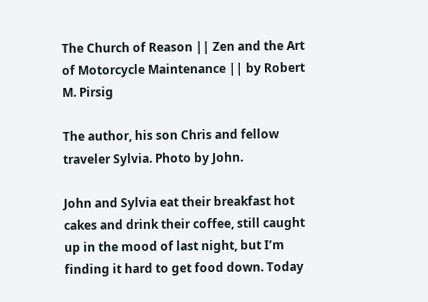The Church of Reason || Zen and the Art of Motorcycle Maintenance || by Robert M. Pirsig

The author, his son Chris and fellow traveler Sylvia. Photo by John.

John and Sylvia eat their breakfast hot cakes and drink their coffee, still caught up in the mood of last night, but I’m finding it hard to get food down. Today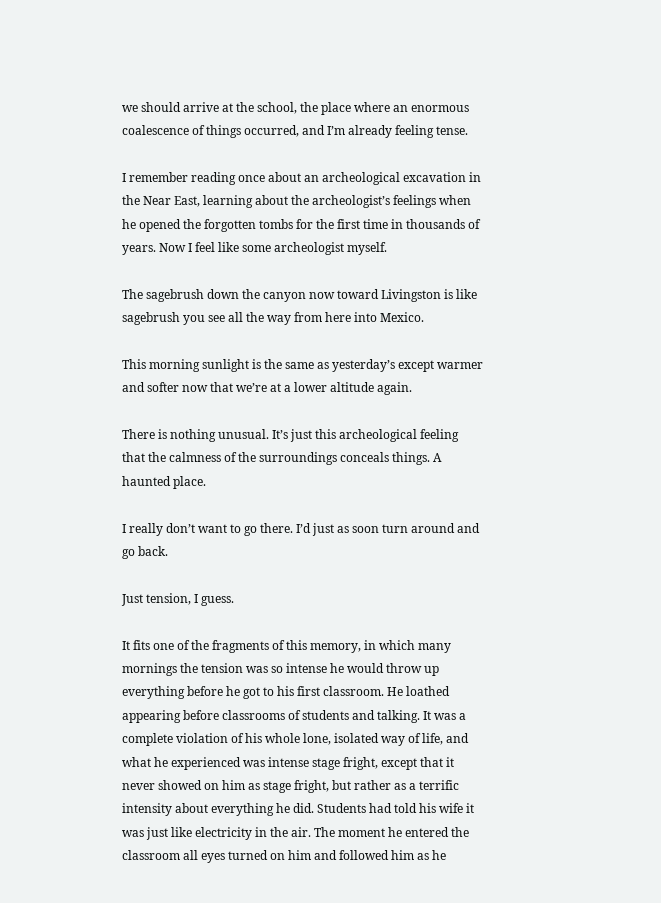we should arrive at the school, the place where an enormous coalescence of things occurred, and I’m already feeling tense.

I remember reading once about an archeological excavation in the Near East, learning about the archeologist’s feelings when he opened the forgotten tombs for the first time in thousands of years. Now I feel like some archeologist myself.

The sagebrush down the canyon now toward Livingston is like sagebrush you see all the way from here into Mexico.

This morning sunlight is the same as yesterday’s except warmer and softer now that we’re at a lower altitude again.

There is nothing unusual. It’s just this archeological feeling that the calmness of the surroundings conceals things. A haunted place.

I really don’t want to go there. I’d just as soon turn around and go back.

Just tension, I guess.

It fits one of the fragments of this memory, in which many mornings the tension was so intense he would throw up everything before he got to his first classroom. He loathed appearing before classrooms of students and talking. It was a complete violation of his whole lone, isolated way of life, and what he experienced was intense stage fright, except that it never showed on him as stage fright, but rather as a terrific intensity about everything he did. Students had told his wife it was just like electricity in the air. The moment he entered the classroom all eyes turned on him and followed him as he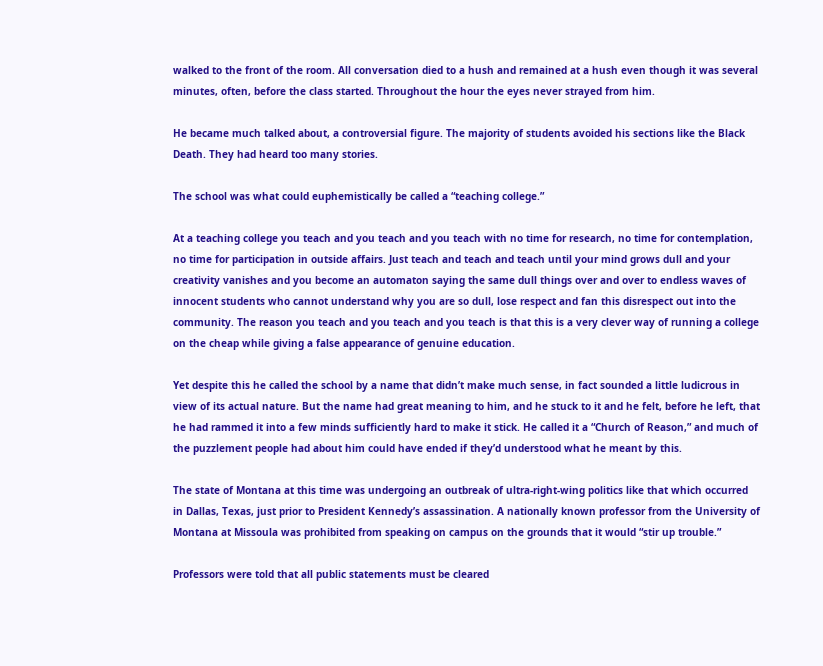walked to the front of the room. All conversation died to a hush and remained at a hush even though it was several minutes, often, before the class started. Throughout the hour the eyes never strayed from him.

He became much talked about, a controversial figure. The majority of students avoided his sections like the Black Death. They had heard too many stories.

The school was what could euphemistically be called a “teaching college.”

At a teaching college you teach and you teach and you teach with no time for research, no time for contemplation, no time for participation in outside affairs. Just teach and teach and teach until your mind grows dull and your creativity vanishes and you become an automaton saying the same dull things over and over to endless waves of innocent students who cannot understand why you are so dull, lose respect and fan this disrespect out into the community. The reason you teach and you teach and you teach is that this is a very clever way of running a college on the cheap while giving a false appearance of genuine education.

Yet despite this he called the school by a name that didn’t make much sense, in fact sounded a little ludicrous in view of its actual nature. But the name had great meaning to him, and he stuck to it and he felt, before he left, that he had rammed it into a few minds sufficiently hard to make it stick. He called it a “Church of Reason,” and much of the puzzlement people had about him could have ended if they’d understood what he meant by this.

The state of Montana at this time was undergoing an outbreak of ultra-right-wing politics like that which occurred in Dallas, Texas, just prior to President Kennedy’s assassination. A nationally known professor from the University of Montana at Missoula was prohibited from speaking on campus on the grounds that it would “stir up trouble.”

Professors were told that all public statements must be cleared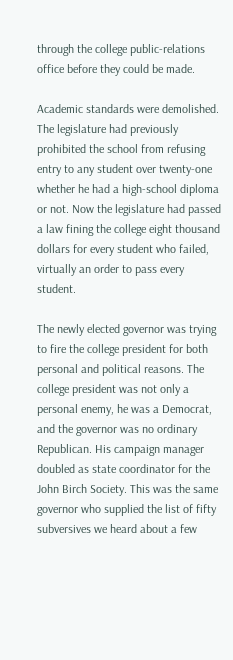through the college public-relations office before they could be made.

Academic standards were demolished. The legislature had previously prohibited the school from refusing entry to any student over twenty-one whether he had a high-school diploma or not. Now the legislature had passed a law fining the college eight thousand dollars for every student who failed, virtually an order to pass every student.

The newly elected governor was trying to fire the college president for both personal and political reasons. The college president was not only a personal enemy, he was a Democrat, and the governor was no ordinary Republican. His campaign manager doubled as state coordinator for the John Birch Society. This was the same governor who supplied the list of fifty subversives we heard about a few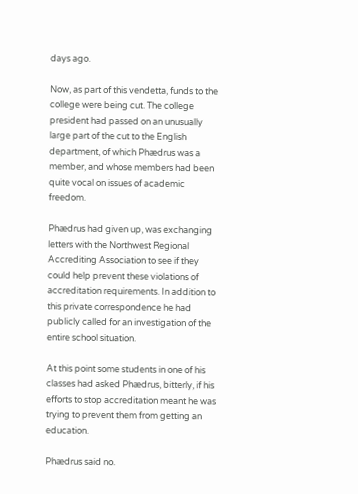days ago.

Now, as part of this vendetta, funds to the college were being cut. The college president had passed on an unusually large part of the cut to the English department, of which Phædrus was a member, and whose members had been quite vocal on issues of academic freedom.

Phædrus had given up, was exchanging letters with the Northwest Regional Accrediting Association to see if they could help prevent these violations of accreditation requirements. In addition to this private correspondence he had publicly called for an investigation of the entire school situation.

At this point some students in one of his classes had asked Phædrus, bitterly, if his efforts to stop accreditation meant he was trying to prevent them from getting an education.

Phædrus said no.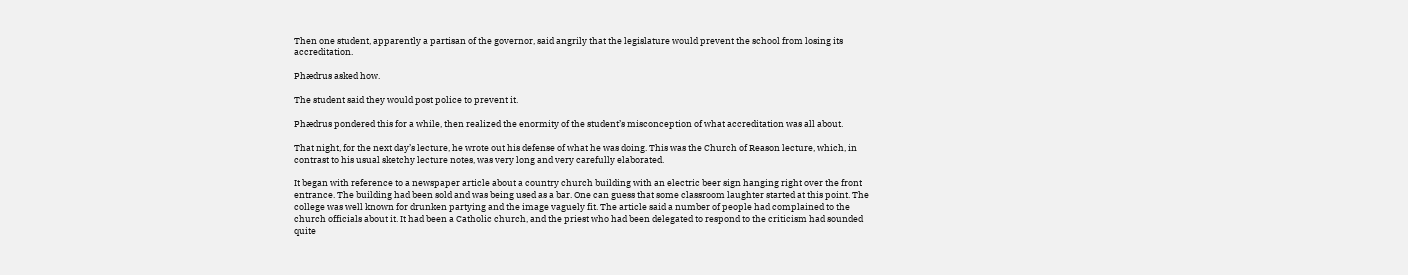Then one student, apparently a partisan of the governor, said angrily that the legislature would prevent the school from losing its accreditation.

Phædrus asked how.

The student said they would post police to prevent it.

Phædrus pondered this for a while, then realized the enormity of the student’s misconception of what accreditation was all about.

That night, for the next day’s lecture, he wrote out his defense of what he was doing. This was the Church of Reason lecture, which, in contrast to his usual sketchy lecture notes, was very long and very carefully elaborated.

It began with reference to a newspaper article about a country church building with an electric beer sign hanging right over the front entrance. The building had been sold and was being used as a bar. One can guess that some classroom laughter started at this point. The college was well known for drunken partying and the image vaguely fit. The article said a number of people had complained to the church officials about it. It had been a Catholic church, and the priest who had been delegated to respond to the criticism had sounded quite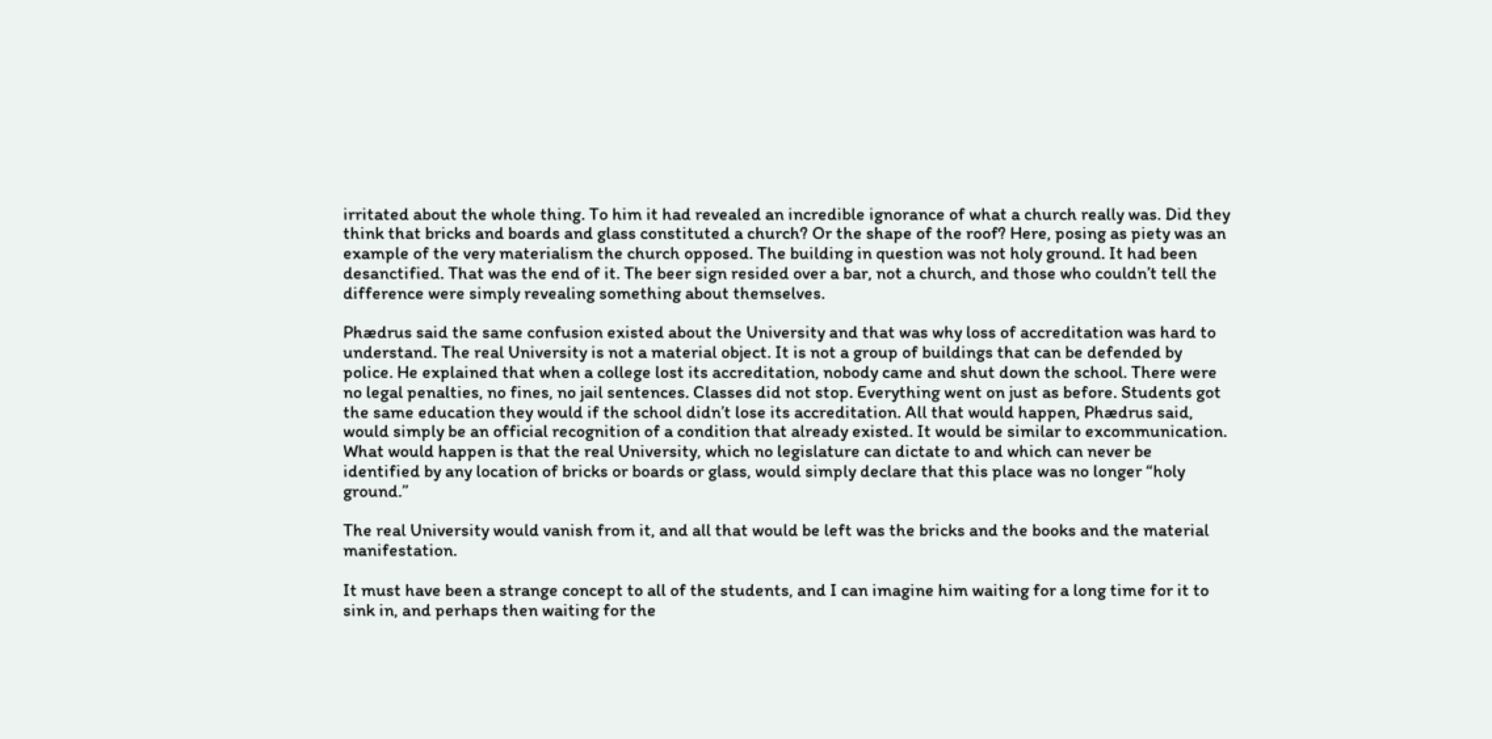irritated about the whole thing. To him it had revealed an incredible ignorance of what a church really was. Did they think that bricks and boards and glass constituted a church? Or the shape of the roof? Here, posing as piety was an example of the very materialism the church opposed. The building in question was not holy ground. It had been desanctified. That was the end of it. The beer sign resided over a bar, not a church, and those who couldn’t tell the difference were simply revealing something about themselves.

Phædrus said the same confusion existed about the University and that was why loss of accreditation was hard to understand. The real University is not a material object. It is not a group of buildings that can be defended by police. He explained that when a college lost its accreditation, nobody came and shut down the school. There were no legal penalties, no fines, no jail sentences. Classes did not stop. Everything went on just as before. Students got the same education they would if the school didn’t lose its accreditation. All that would happen, Phædrus said, would simply be an official recognition of a condition that already existed. It would be similar to excommunication. What would happen is that the real University, which no legislature can dictate to and which can never be identified by any location of bricks or boards or glass, would simply declare that this place was no longer “holy ground.”

The real University would vanish from it, and all that would be left was the bricks and the books and the material manifestation.

It must have been a strange concept to all of the students, and I can imagine him waiting for a long time for it to sink in, and perhaps then waiting for the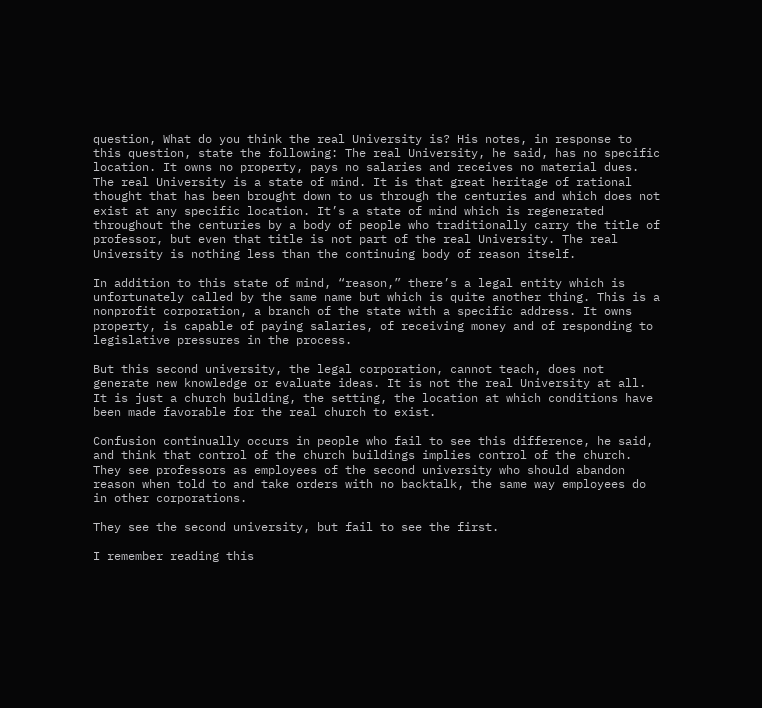question, What do you think the real University is? His notes, in response to this question, state the following: The real University, he said, has no specific location. It owns no property, pays no salaries and receives no material dues. The real University is a state of mind. It is that great heritage of rational thought that has been brought down to us through the centuries and which does not exist at any specific location. It’s a state of mind which is regenerated throughout the centuries by a body of people who traditionally carry the title of professor, but even that title is not part of the real University. The real University is nothing less than the continuing body of reason itself.

In addition to this state of mind, “reason,” there’s a legal entity which is unfortunately called by the same name but which is quite another thing. This is a nonprofit corporation, a branch of the state with a specific address. It owns property, is capable of paying salaries, of receiving money and of responding to legislative pressures in the process.

But this second university, the legal corporation, cannot teach, does not generate new knowledge or evaluate ideas. It is not the real University at all. It is just a church building, the setting, the location at which conditions have been made favorable for the real church to exist.

Confusion continually occurs in people who fail to see this difference, he said, and think that control of the church buildings implies control of the church. They see professors as employees of the second university who should abandon reason when told to and take orders with no backtalk, the same way employees do in other corporations.

They see the second university, but fail to see the first.

I remember reading this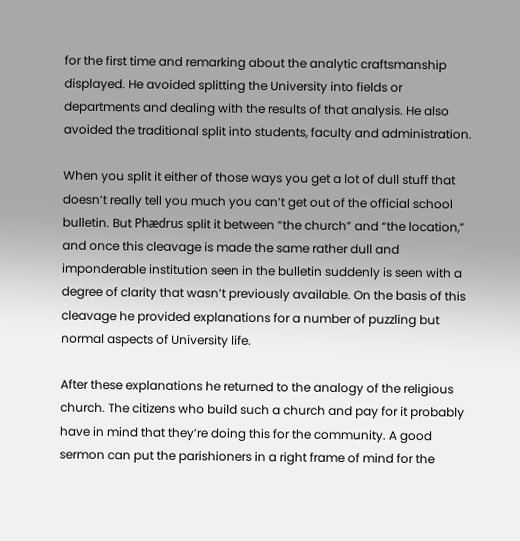for the first time and remarking about the analytic craftsmanship displayed. He avoided splitting the University into fields or departments and dealing with the results of that analysis. He also avoided the traditional split into students, faculty and administration.

When you split it either of those ways you get a lot of dull stuff that doesn’t really tell you much you can’t get out of the official school bulletin. But Phædrus split it between “the church” and “the location,” and once this cleavage is made the same rather dull and imponderable institution seen in the bulletin suddenly is seen with a degree of clarity that wasn’t previously available. On the basis of this cleavage he provided explanations for a number of puzzling but normal aspects of University life.

After these explanations he returned to the analogy of the religious church. The citizens who build such a church and pay for it probably have in mind that they’re doing this for the community. A good sermon can put the parishioners in a right frame of mind for the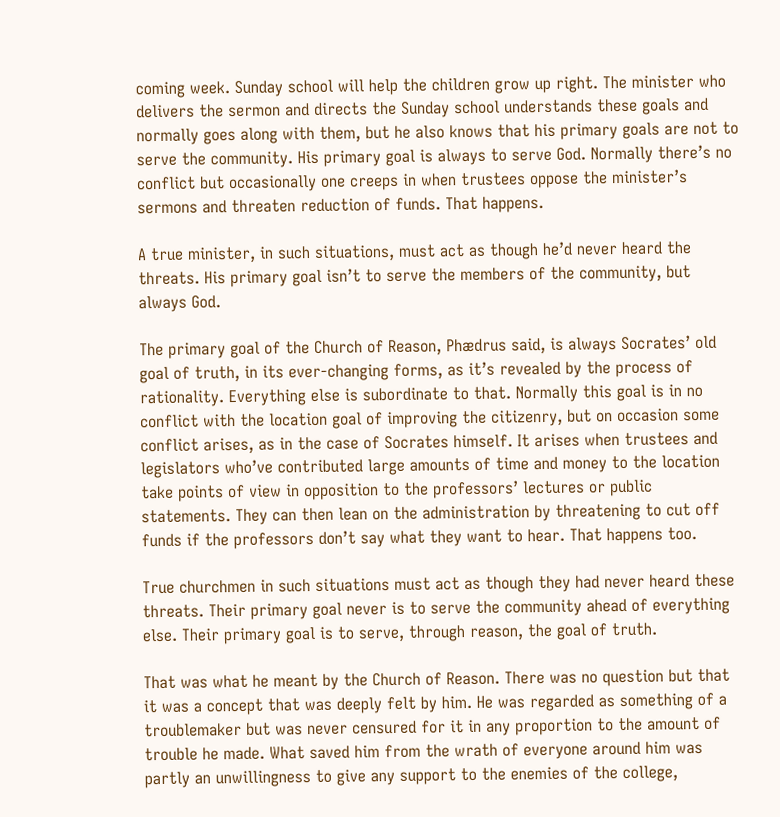coming week. Sunday school will help the children grow up right. The minister who delivers the sermon and directs the Sunday school understands these goals and normally goes along with them, but he also knows that his primary goals are not to serve the community. His primary goal is always to serve God. Normally there’s no conflict but occasionally one creeps in when trustees oppose the minister’s sermons and threaten reduction of funds. That happens.

A true minister, in such situations, must act as though he’d never heard the threats. His primary goal isn’t to serve the members of the community, but always God.

The primary goal of the Church of Reason, Phædrus said, is always Socrates’ old goal of truth, in its ever-changing forms, as it’s revealed by the process of rationality. Everything else is subordinate to that. Normally this goal is in no conflict with the location goal of improving the citizenry, but on occasion some conflict arises, as in the case of Socrates himself. It arises when trustees and legislators who’ve contributed large amounts of time and money to the location take points of view in opposition to the professors’ lectures or public statements. They can then lean on the administration by threatening to cut off funds if the professors don’t say what they want to hear. That happens too.

True churchmen in such situations must act as though they had never heard these threats. Their primary goal never is to serve the community ahead of everything else. Their primary goal is to serve, through reason, the goal of truth.

That was what he meant by the Church of Reason. There was no question but that it was a concept that was deeply felt by him. He was regarded as something of a troublemaker but was never censured for it in any proportion to the amount of trouble he made. What saved him from the wrath of everyone around him was partly an unwillingness to give any support to the enemies of the college,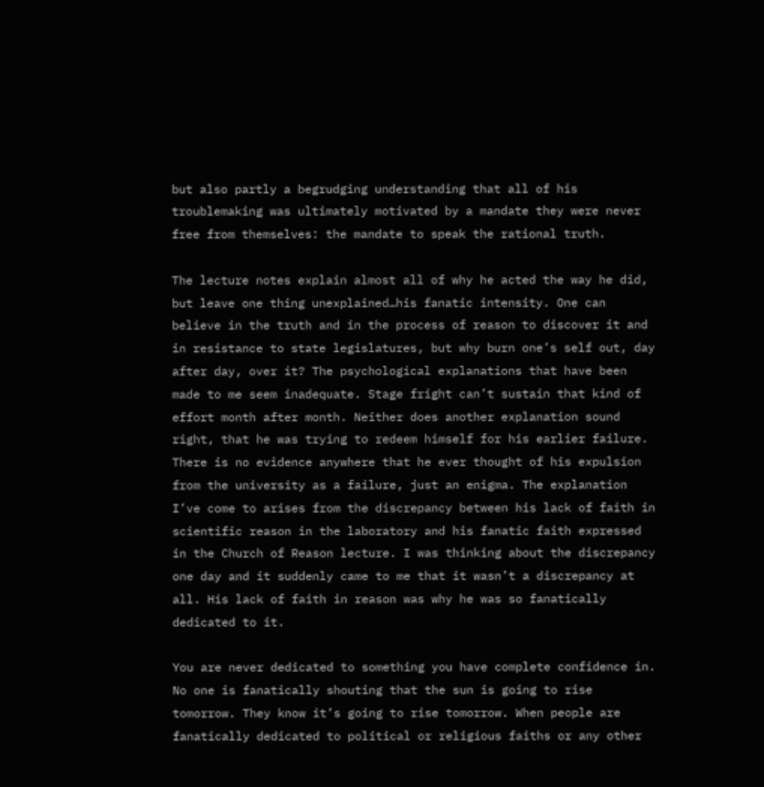but also partly a begrudging understanding that all of his troublemaking was ultimately motivated by a mandate they were never free from themselves: the mandate to speak the rational truth.

The lecture notes explain almost all of why he acted the way he did, but leave one thing unexplained…his fanatic intensity. One can believe in the truth and in the process of reason to discover it and in resistance to state legislatures, but why burn one’s self out, day after day, over it? The psychological explanations that have been made to me seem inadequate. Stage fright can’t sustain that kind of effort month after month. Neither does another explanation sound right, that he was trying to redeem himself for his earlier failure. There is no evidence anywhere that he ever thought of his expulsion from the university as a failure, just an enigma. The explanation I’ve come to arises from the discrepancy between his lack of faith in scientific reason in the laboratory and his fanatic faith expressed in the Church of Reason lecture. I was thinking about the discrepancy one day and it suddenly came to me that it wasn’t a discrepancy at all. His lack of faith in reason was why he was so fanatically dedicated to it.

You are never dedicated to something you have complete confidence in. No one is fanatically shouting that the sun is going to rise tomorrow. They know it’s going to rise tomorrow. When people are fanatically dedicated to political or religious faiths or any other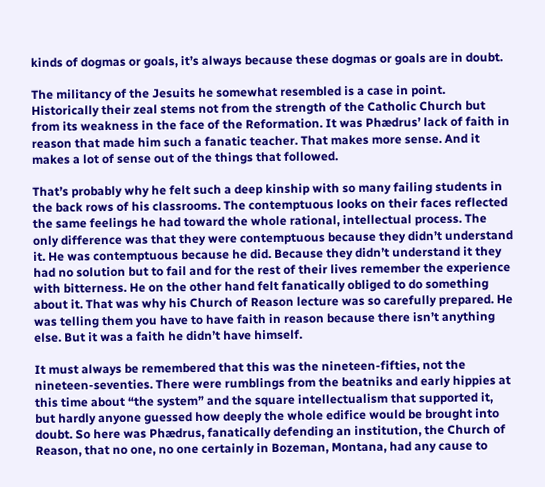kinds of dogmas or goals, it’s always because these dogmas or goals are in doubt.

The militancy of the Jesuits he somewhat resembled is a case in point. Historically their zeal stems not from the strength of the Catholic Church but from its weakness in the face of the Reformation. It was Phædrus’ lack of faith in reason that made him such a fanatic teacher. That makes more sense. And it makes a lot of sense out of the things that followed.

That’s probably why he felt such a deep kinship with so many failing students in the back rows of his classrooms. The contemptuous looks on their faces reflected the same feelings he had toward the whole rational, intellectual process. The only difference was that they were contemptuous because they didn’t understand it. He was contemptuous because he did. Because they didn’t understand it they had no solution but to fail and for the rest of their lives remember the experience with bitterness. He on the other hand felt fanatically obliged to do something about it. That was why his Church of Reason lecture was so carefully prepared. He was telling them you have to have faith in reason because there isn’t anything else. But it was a faith he didn’t have himself.

It must always be remembered that this was the nineteen-fifties, not the nineteen-seventies. There were rumblings from the beatniks and early hippies at this time about “the system” and the square intellectualism that supported it, but hardly anyone guessed how deeply the whole edifice would be brought into doubt. So here was Phædrus, fanatically defending an institution, the Church of Reason, that no one, no one certainly in Bozeman, Montana, had any cause to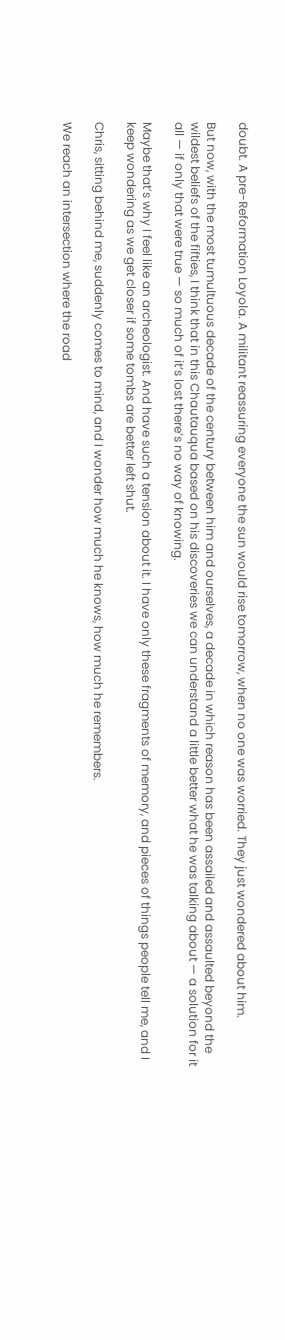doubt. A pre-Reformation Loyola. A militant reassuring everyone the sun would rise tomorrow, when no one was worried. They just wondered about him.

But now, with the most tumultuous decade of the century between him and ourselves, a decade in which reason has been assailed and assaulted beyond the wildest beliefs of the fifties, I think that in this Chautauqua based on his discoveries we can understand a little better what he was talking about — a solution for it all — if only that were true — so much of it’s lost there’s no way of knowing.

Maybe that’s why I feel like an archeologist. And have such a tension about it. I have only these fragments of memory, and pieces of things people tell me, and I keep wondering as we get closer if some tombs are better left shut.

Chris, sitting behind me, suddenly comes to mind, and I wonder how much he knows, how much he remembers.

We reach an intersection where the road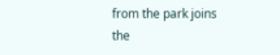from the park joins the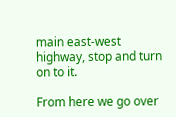main east-west highway, stop and turn on to it.

From here we go over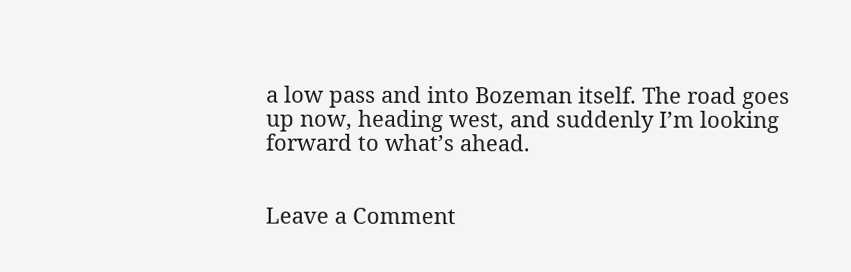a low pass and into Bozeman itself. The road goes up now, heading west, and suddenly I’m looking forward to what’s ahead.


Leave a Comment